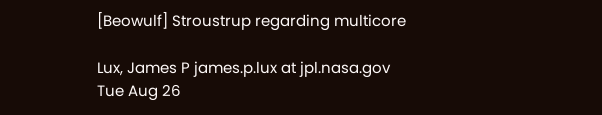[Beowulf] Stroustrup regarding multicore

Lux, James P james.p.lux at jpl.nasa.gov
Tue Aug 26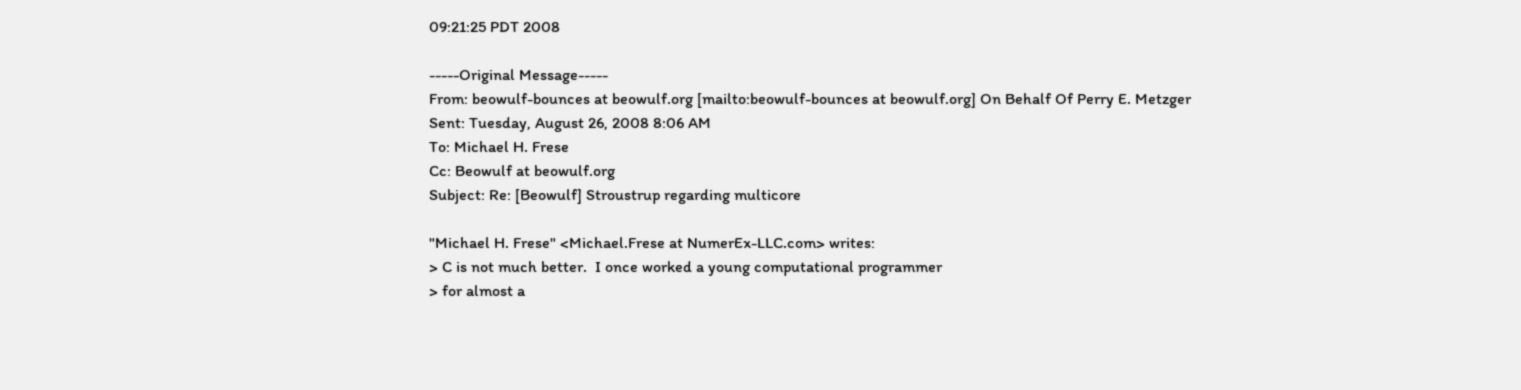09:21:25 PDT 2008

-----Original Message-----
From: beowulf-bounces at beowulf.org [mailto:beowulf-bounces at beowulf.org] On Behalf Of Perry E. Metzger
Sent: Tuesday, August 26, 2008 8:06 AM
To: Michael H. Frese
Cc: Beowulf at beowulf.org
Subject: Re: [Beowulf] Stroustrup regarding multicore

"Michael H. Frese" <Michael.Frese at NumerEx-LLC.com> writes:
> C is not much better.  I once worked a young computational programmer
> for almost a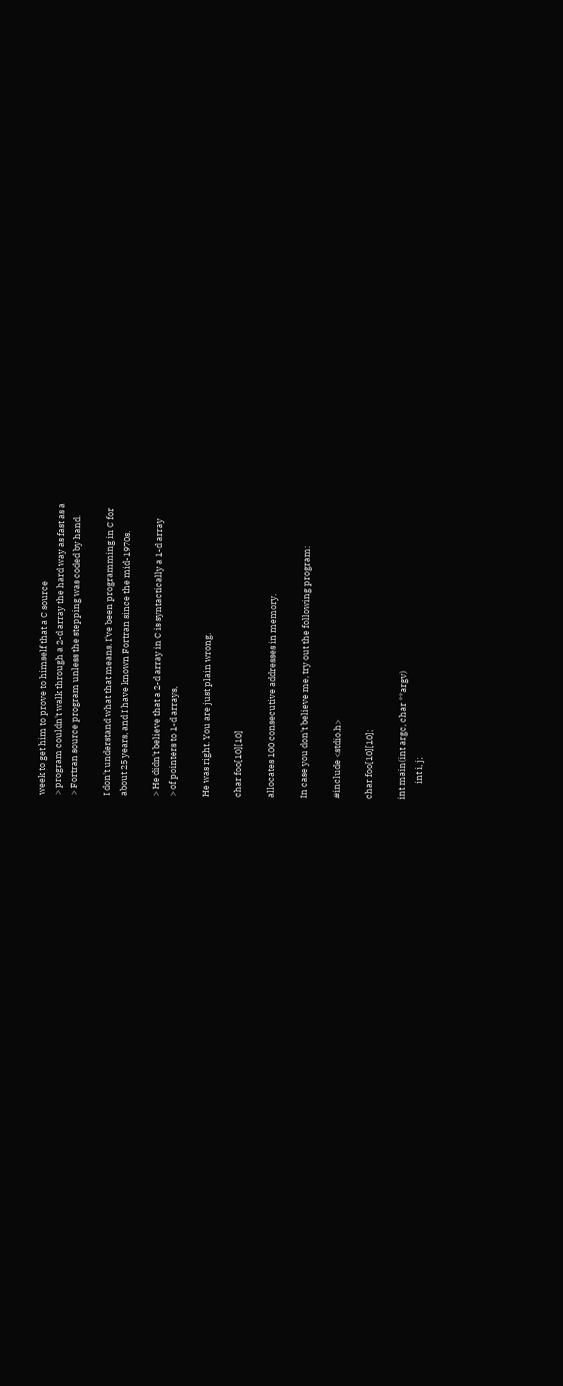week to get him to prove to himself that a C source
> program couldn't walk through a 2-d array the hard way as fast as a
> Fortran source program unless the stepping was coded by hand.

I don't understand what that means. I've been programming in C for
about 25 years, and I have known Fortran since the mid-1970s.

> He didn't believe that a 2-d array in C is syntactically a 1-d array
> of pointers to 1-d arrays,

He was right. You are just plain wrong.

char foo[10][10]

allocates 100 consecutive addresses in memory.

In case you don't believe me, try out the following program:

#include <stdio.h>

char foo[10][10];

int main(int argc, char **argv)
        int i, j;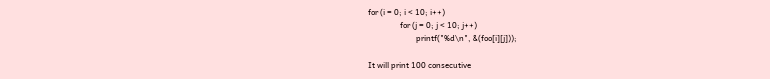for (i = 0; i < 10; i++)
                for (j = 0; j < 10; j++)
                        printf("%d\n", &(foo[i][j]));

It will print 100 consecutive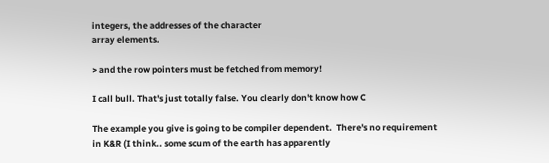integers, the addresses of the character
array elements.

> and the row pointers must be fetched from memory!

I call bull. That's just totally false. You clearly don't know how C

The example you give is going to be compiler dependent.  There's no requirement in K&R (I think.. some scum of the earth has apparently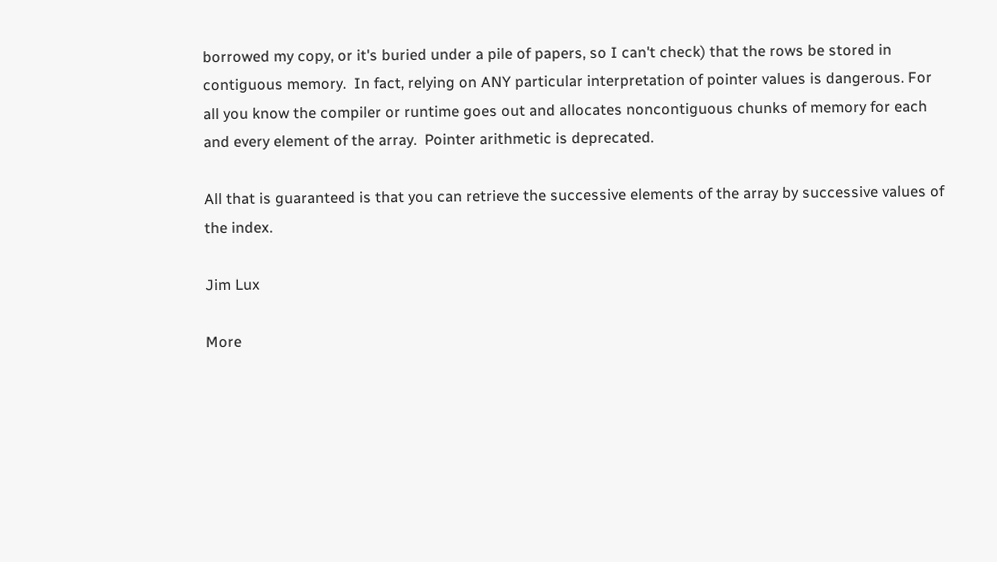borrowed my copy, or it's buried under a pile of papers, so I can't check) that the rows be stored in contiguous memory.  In fact, relying on ANY particular interpretation of pointer values is dangerous. For all you know the compiler or runtime goes out and allocates noncontiguous chunks of memory for each and every element of the array.  Pointer arithmetic is deprecated.

All that is guaranteed is that you can retrieve the successive elements of the array by successive values of the index.

Jim Lux

More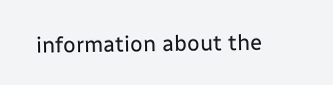information about the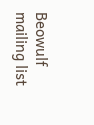Beowulf mailing list